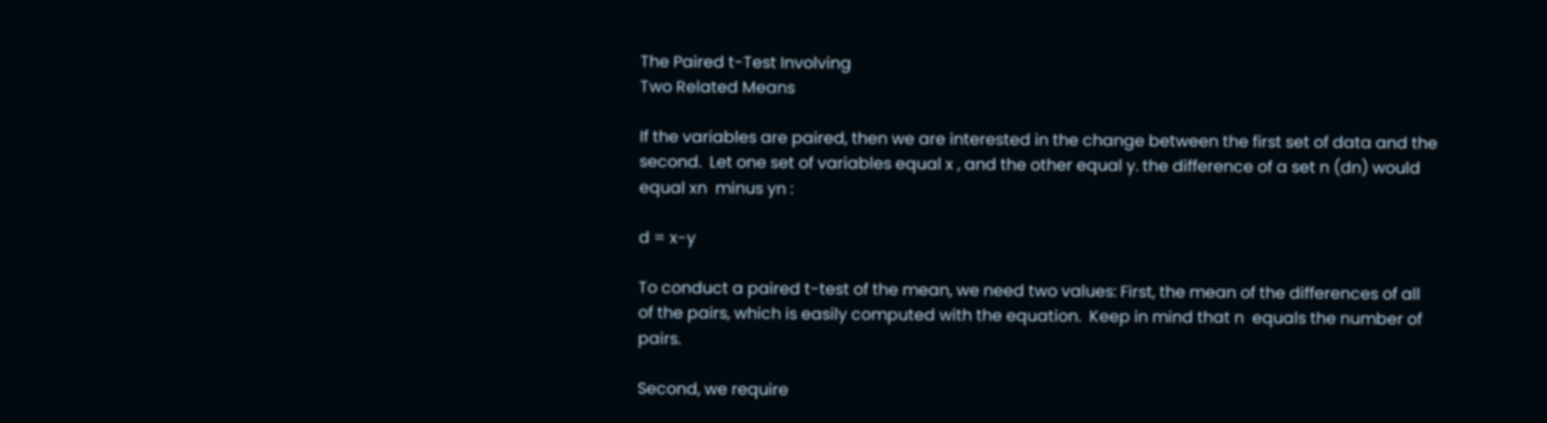The Paired t-Test Involving
Two Related Means

If the variables are paired, then we are interested in the change between the first set of data and the second.  Let one set of variables equal x , and the other equal y. the difference of a set n (dn) would equal xn  minus yn :

d = x-y

To conduct a paired t-test of the mean, we need two values: First, the mean of the differences of all of the pairs, which is easily computed with the equation.  Keep in mind that n  equals the number of pairs.

Second, we require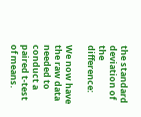the standard deviation of the difference:

We now have the raw data needed to conduct a paired t-test of means.